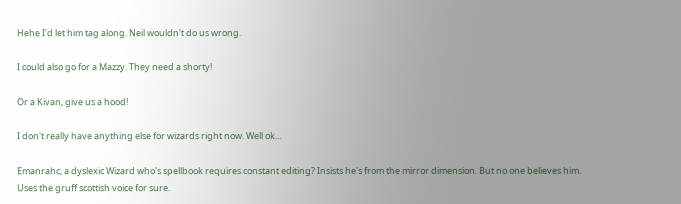Hehe I'd let him tag along. Neil wouldn't do us wrong.

I could also go for a Mazzy. They need a shorty!

Or a Kivan, give us a hood!

I don't really have anything else for wizards right now. Well ok...

Emanrahc, a dyslexic Wizard who's spellbook requires constant editing? Insists he's from the mirror dimension. But no one believes him.
Uses the gruff scottish voice for sure.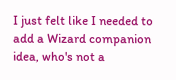I just felt like I needed to add a Wizard companion idea, who's not a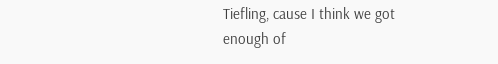Tiefling, cause I think we got enough of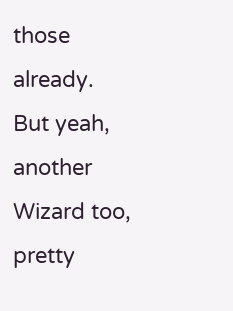those already.
But yeah, another Wizard too, pretty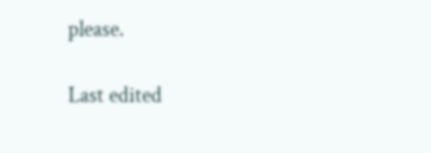please.

Last edited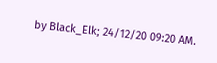by Black_Elk; 24/12/20 09:20 AM.